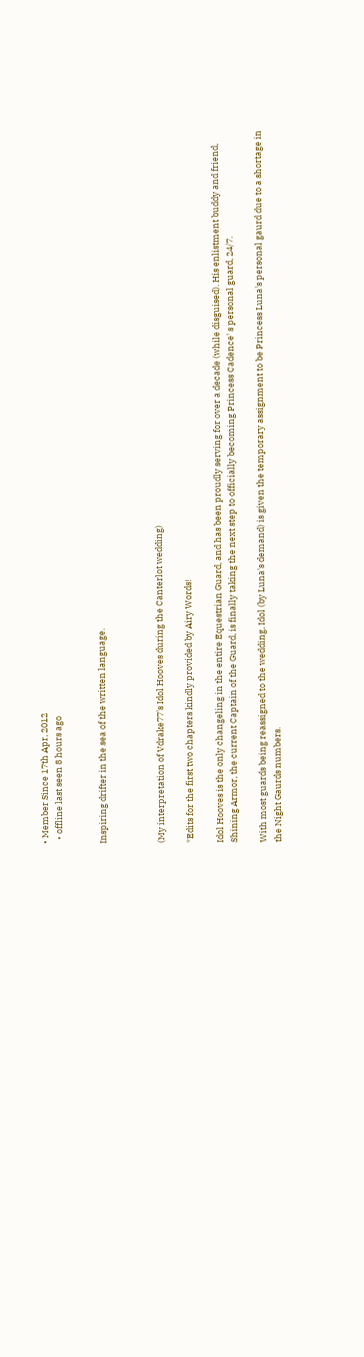• Member Since 17th Apr, 2012
  • offline last seen 8 hours ago


Inspiring drifter in the sea of the written language.



(My interpretation of Vdrake77's Idol Hooves during the Canterlot wedding)

*Edits for the first two chapters kindly provided by Airy Words!

Idol Hooves is the only changeling in the entire Equestrian Guard, and has been proudly serving for over a decade (while disguised). His enlistment buddy and friend, Shining Armor, the current Captain of the Guard, is finally taking the next step to officially becoming Princess Cadence' s personal guard, 24/7.

With most guards being reassigned to the wedding, Idol (by Luna's demand) is given the temporary assignment to be Princess Luna's personal gaurd due to a shortage in the Night Gaurds numbers.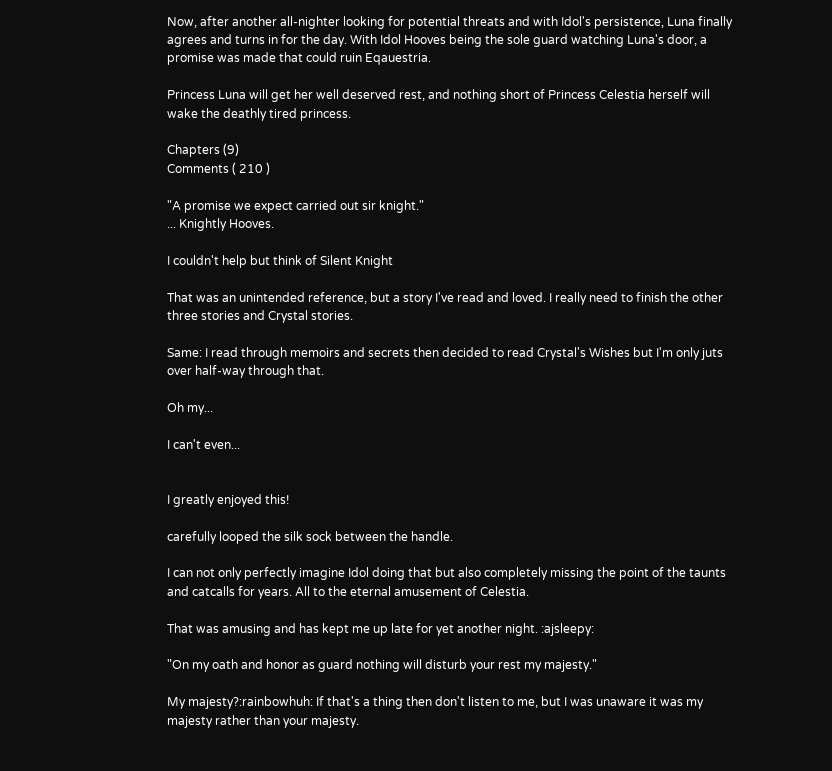Now, after another all-nighter looking for potential threats and with Idol's persistence, Luna finally agrees and turns in for the day. With Idol Hooves being the sole guard watching Luna's door, a promise was made that could ruin Eqauestria.

Princess Luna will get her well deserved rest, and nothing short of Princess Celestia herself will wake the deathly tired princess.

Chapters (9)
Comments ( 210 )

"A promise we expect carried out sir knight."
... Knightly Hooves.

I couldn't help but think of Silent Knight

That was an unintended reference, but a story I've read and loved. I really need to finish the other three stories and Crystal stories.

Same: I read through memoirs and secrets then decided to read Crystal's Wishes but I'm only juts over half-way through that.

Oh my...

I can't even...


I greatly enjoyed this!

carefully looped the silk sock between the handle.

I can not only perfectly imagine Idol doing that but also completely missing the point of the taunts and catcalls for years. All to the eternal amusement of Celestia.

That was amusing and has kept me up late for yet another night. :ajsleepy:

"On my oath and honor as guard nothing will disturb your rest my majesty."

My majesty?:rainbowhuh: If that's a thing then don't listen to me, but I was unaware it was my majesty rather than your majesty.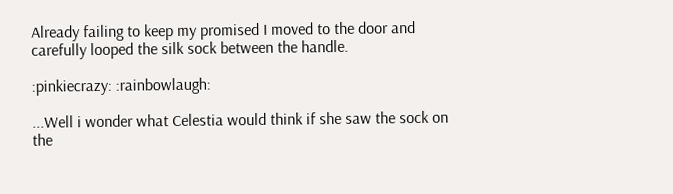Already failing to keep my promised I moved to the door and carefully looped the silk sock between the handle.

:pinkiecrazy: :rainbowlaugh:

...Well i wonder what Celestia would think if she saw the sock on the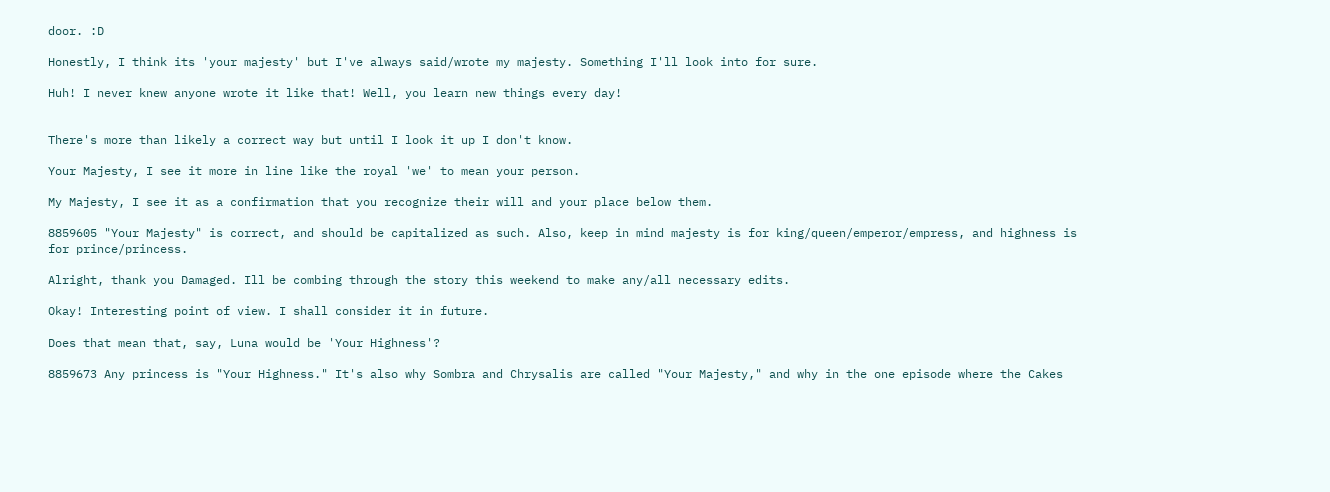door. :D

Honestly, I think its 'your majesty' but I've always said/wrote my majesty. Something I'll look into for sure.

Huh! I never knew anyone wrote it like that! Well, you learn new things every day!


There's more than likely a correct way but until I look it up I don't know.

Your Majesty, I see it more in line like the royal 'we' to mean your person.

My Majesty, I see it as a confirmation that you recognize their will and your place below them.

8859605 "Your Majesty" is correct, and should be capitalized as such. Also, keep in mind majesty is for king/queen/emperor/empress, and highness is for prince/princess.

Alright, thank you Damaged. Ill be combing through the story this weekend to make any/all necessary edits.

Okay! Interesting point of view. I shall consider it in future.

Does that mean that, say, Luna would be 'Your Highness'?

8859673 Any princess is "Your Highness." It's also why Sombra and Chrysalis are called "Your Majesty," and why in the one episode where the Cakes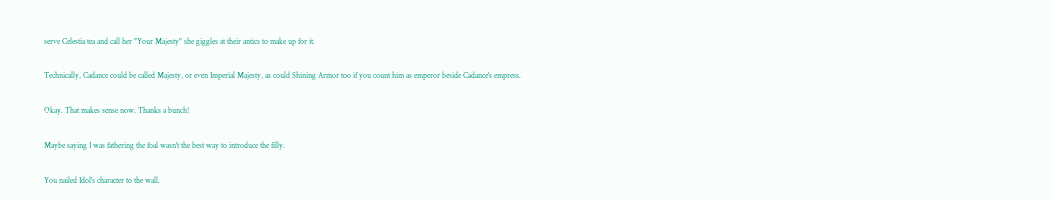serve Celestia tea and call her "Your Majesty" she giggles at their antics to make up for it.

Technically, Cadance could be called Majesty, or even Imperial Majesty, as could Shining Armor too if you count him as emperor beside Cadance's empress.

Okay. That makes sense now. Thanks a bunch!

Maybe saying I was fathering the foal wasn't the best way to introduce the filly.

You nailed Idol's character to the wall.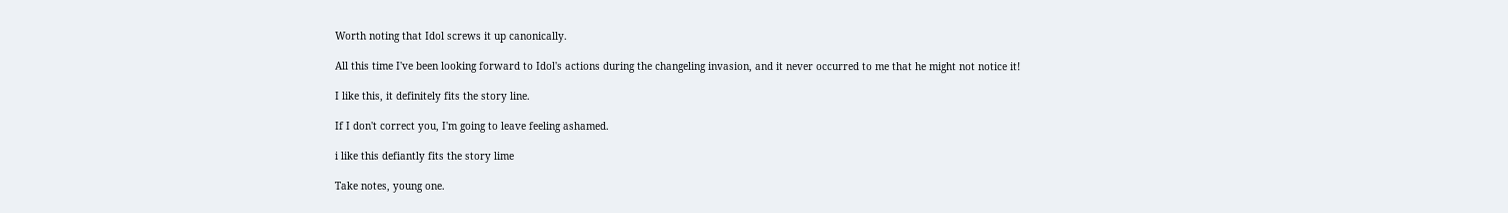Worth noting that Idol screws it up canonically.

All this time I've been looking forward to Idol's actions during the changeling invasion, and it never occurred to me that he might not notice it!

I like this, it definitely fits the story line.

If I don't correct you, I'm going to leave feeling ashamed.

i like this defiantly fits the story lime

Take notes, young one.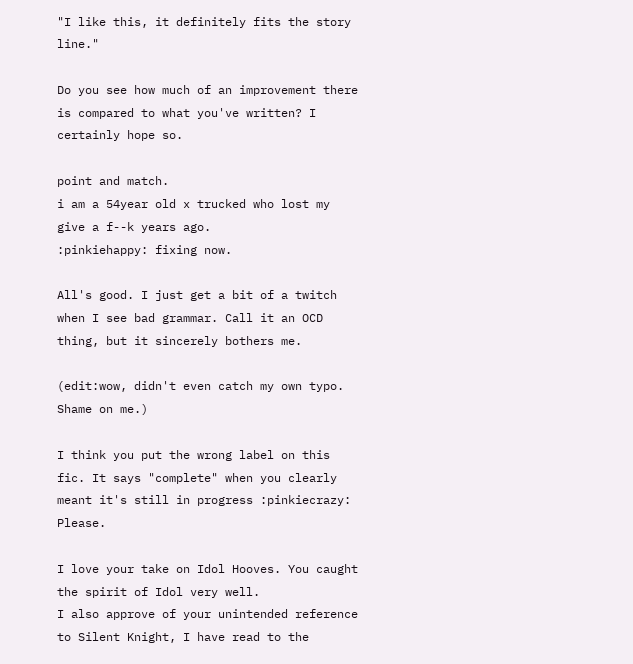"I like this, it definitely fits the story line."

Do you see how much of an improvement there is compared to what you've written? I certainly hope so.

point and match.
i am a 54year old x trucked who lost my give a f--k years ago.
:pinkiehappy: fixing now.

All's good. I just get a bit of a twitch when I see bad grammar. Call it an OCD thing, but it sincerely bothers me.

(edit:wow, didn't even catch my own typo. Shame on me.)

I think you put the wrong label on this fic. It says "complete" when you clearly meant it's still in progress :pinkiecrazy: Please.

I love your take on Idol Hooves. You caught the spirit of Idol very well.
I also approve of your unintended reference to Silent Knight, I have read to the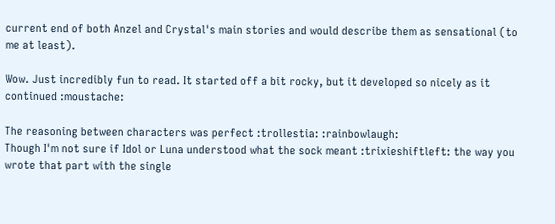current end of both Anzel and Crystal's main stories and would describe them as sensational (to me at least).

Wow. Just incredibly fun to read. It started off a bit rocky, but it developed so nicely as it continued :moustache:

The reasoning between characters was perfect :trollestia: :rainbowlaugh:
Though I'm not sure if Idol or Luna understood what the sock meant :trixieshiftleft: the way you wrote that part with the single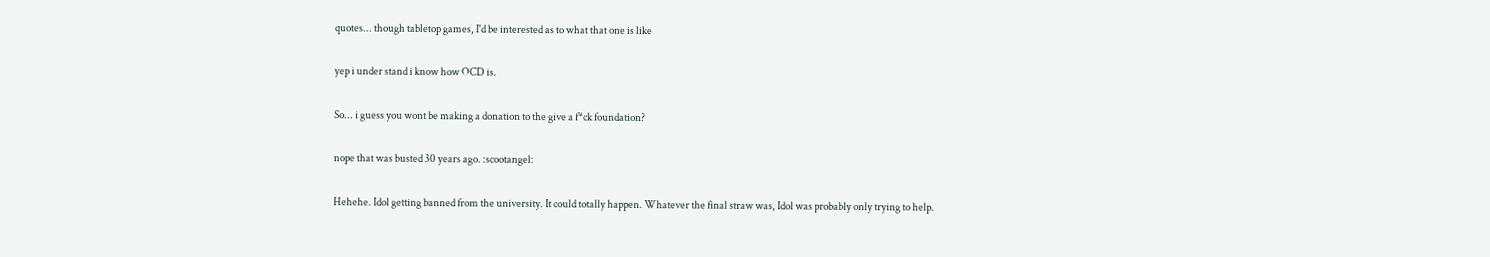quotes... though tabletop games, I'd be interested as to what that one is like

yep i under stand i know how OCD is.

So... i guess you wont be making a donation to the give a f*ck foundation?

nope that was busted 30 years ago. :scootangel:

Hehehe. Idol getting banned from the university. It could totally happen. Whatever the final straw was, Idol was probably only trying to help.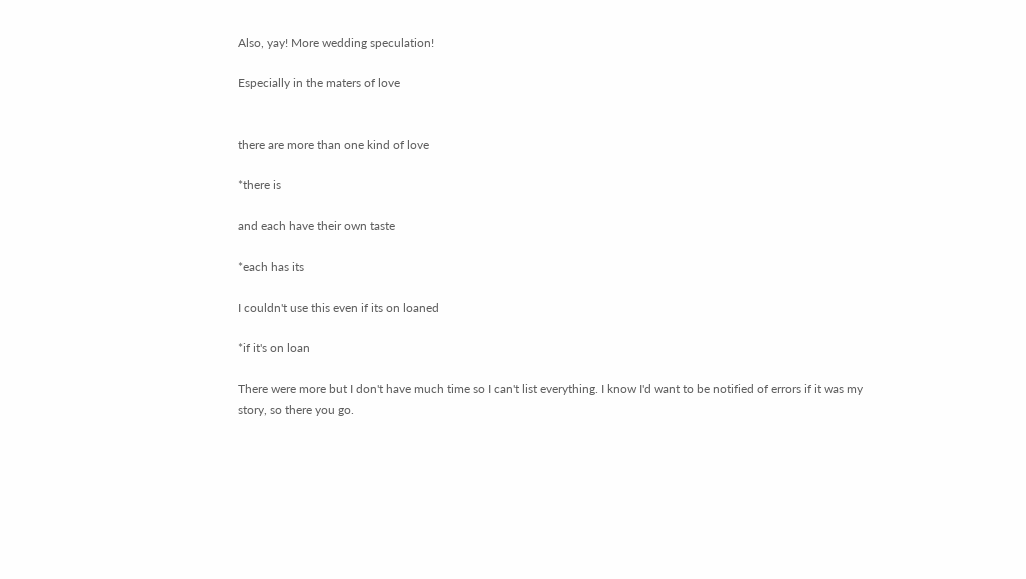Also, yay! More wedding speculation!

Especially in the maters of love


there are more than one kind of love

*there is

and each have their own taste

*each has its

I couldn't use this even if its on loaned

*if it's on loan

There were more but I don't have much time so I can't list everything. I know I'd want to be notified of errors if it was my story, so there you go.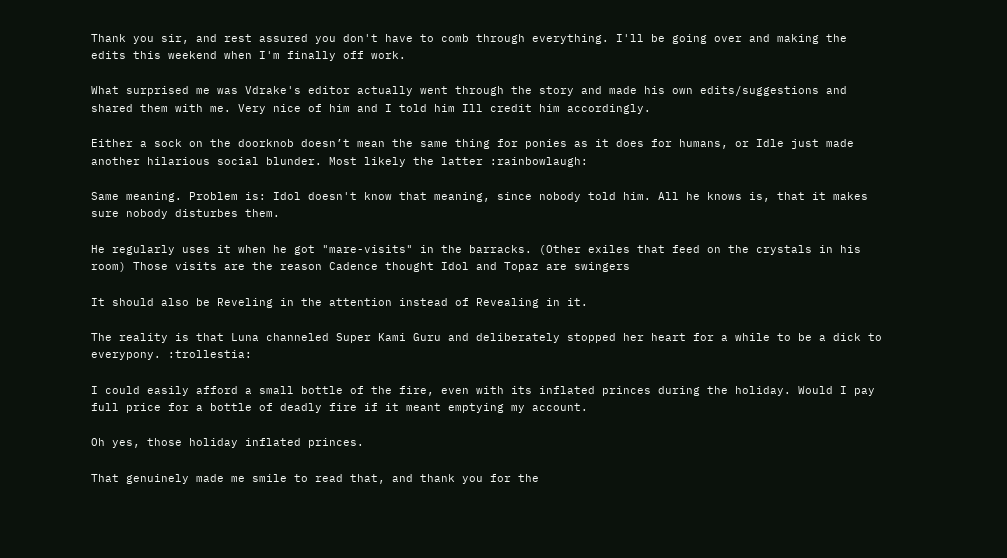Thank you sir, and rest assured you don't have to comb through everything. I'll be going over and making the edits this weekend when I'm finally off work.

What surprised me was Vdrake's editor actually went through the story and made his own edits/suggestions and shared them with me. Very nice of him and I told him Ill credit him accordingly.

Either a sock on the doorknob doesn’t mean the same thing for ponies as it does for humans, or Idle just made another hilarious social blunder. Most likely the latter :rainbowlaugh:

Same meaning. Problem is: Idol doesn't know that meaning, since nobody told him. All he knows is, that it makes sure nobody disturbes them.

He regularly uses it when he got "mare-visits" in the barracks. (Other exiles that feed on the crystals in his room) Those visits are the reason Cadence thought Idol and Topaz are swingers

It should also be Reveling in the attention instead of Revealing in it.

The reality is that Luna channeled Super Kami Guru and deliberately stopped her heart for a while to be a dick to everypony. :trollestia:

I could easily afford a small bottle of the fire, even with its inflated princes during the holiday. Would I pay full price for a bottle of deadly fire if it meant emptying my account.

Oh yes, those holiday inflated princes.

That genuinely made me smile to read that, and thank you for the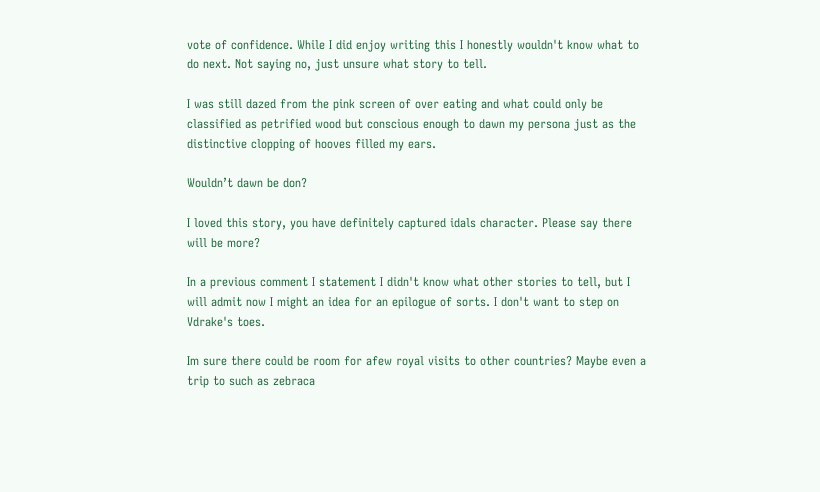vote of confidence. While I did enjoy writing this I honestly wouldn't know what to do next. Not saying no, just unsure what story to tell.

I was still dazed from the pink screen of over eating and what could only be classified as petrified wood but conscious enough to dawn my persona just as the distinctive clopping of hooves filled my ears.

Wouldn’t dawn be don?

I loved this story, you have definitely captured idals character. Please say there will be more?

In a previous comment I statement I didn't know what other stories to tell, but I will admit now I might an idea for an epilogue of sorts. I don't want to step on Vdrake's toes.

Im sure there could be room for afew royal visits to other countries? Maybe even a trip to such as zebraca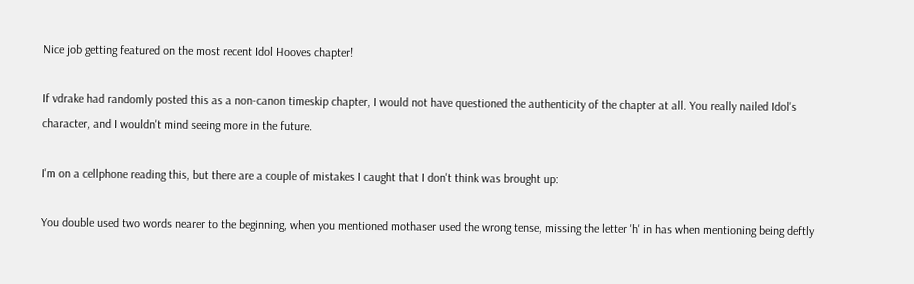Nice job getting featured on the most recent Idol Hooves chapter!

If vdrake had randomly posted this as a non-canon timeskip chapter, I would not have questioned the authenticity of the chapter at all. You really nailed Idol's character, and I wouldn't mind seeing more in the future.

I'm on a cellphone reading this, but there are a couple of mistakes I caught that I don't think was brought up:

You double used two words nearer to the beginning, when you mentioned mothaser used the wrong tense, missing the letter 'h' in has when mentioning being deftly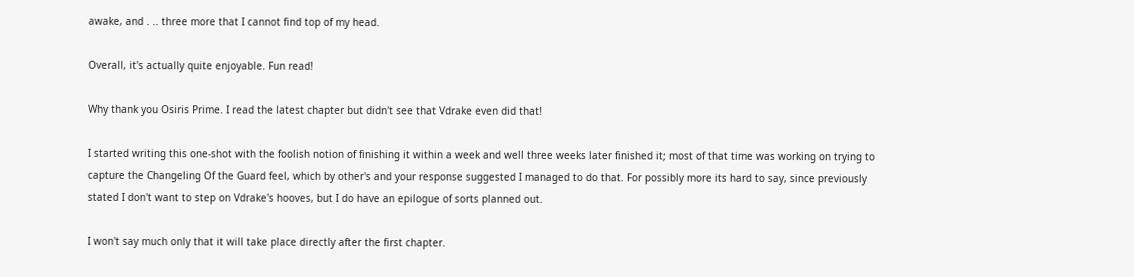awake, and . .. three more that I cannot find top of my head.

Overall, it's actually quite enjoyable. Fun read!

Why thank you Osiris Prime. I read the latest chapter but didn't see that Vdrake even did that!

I started writing this one-shot with the foolish notion of finishing it within a week and well three weeks later finished it; most of that time was working on trying to capture the Changeling Of the Guard feel, which by other's and your response suggested I managed to do that. For possibly more its hard to say, since previously stated I don't want to step on Vdrake's hooves, but I do have an epilogue of sorts planned out.

I won't say much only that it will take place directly after the first chapter.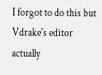I forgot to do this but Vdrake's editor actually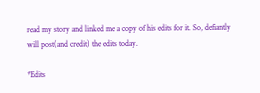read my story and linked me a copy of his edits for it. So, defiantly will post(and credit) the edits today.

*Edits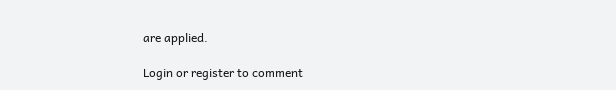are applied.

Login or register to comment